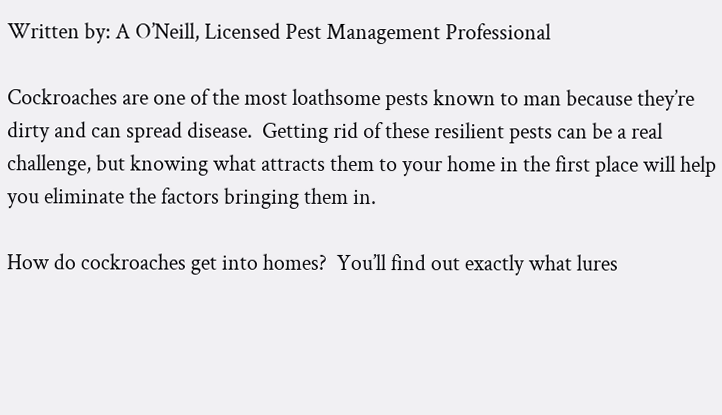Written by: A O’Neill, Licensed Pest Management Professional

Cockroaches are one of the most loathsome pests known to man because they’re dirty and can spread disease.  Getting rid of these resilient pests can be a real challenge, but knowing what attracts them to your home in the first place will help you eliminate the factors bringing them in.

How do cockroaches get into homes?  You’ll find out exactly what lures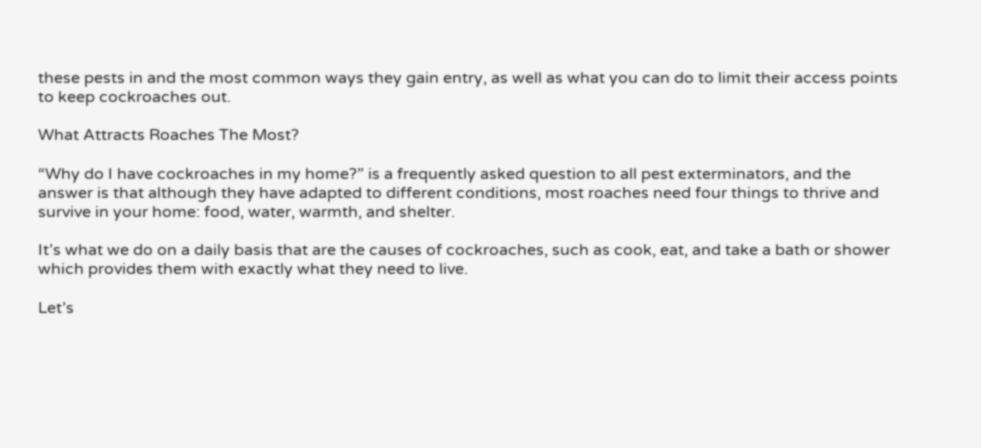these pests in and the most common ways they gain entry, as well as what you can do to limit their access points to keep cockroaches out.

What Attracts Roaches The Most?

“Why do I have cockroaches in my home?” is a frequently asked question to all pest exterminators, and the answer is that although they have adapted to different conditions, most roaches need four things to thrive and survive in your home: food, water, warmth, and shelter.

It’s what we do on a daily basis that are the causes of cockroaches, such as cook, eat, and take a bath or shower which provides them with exactly what they need to live.

Let’s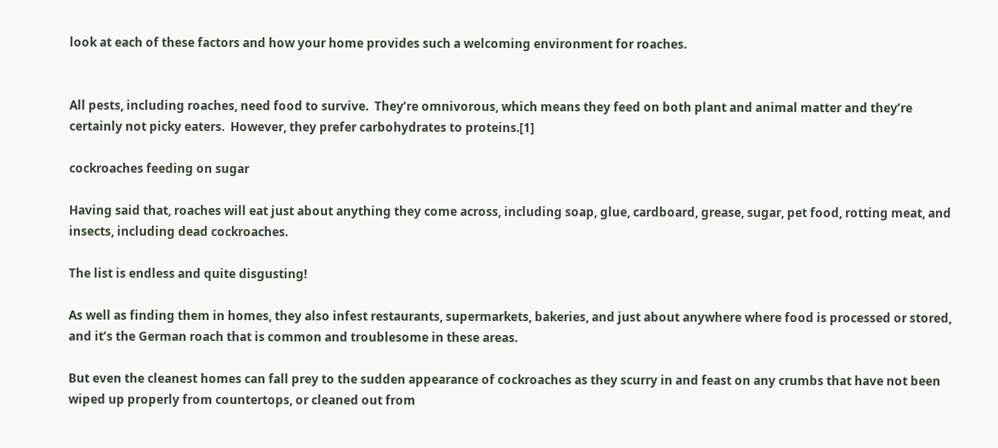look at each of these factors and how your home provides such a welcoming environment for roaches.


All pests, including roaches, need food to survive.  They’re omnivorous, which means they feed on both plant and animal matter and they’re certainly not picky eaters.  However, they prefer carbohydrates to proteins.[1]

cockroaches feeding on sugar

Having said that, roaches will eat just about anything they come across, including soap, glue, cardboard, grease, sugar, pet food, rotting meat, and insects, including dead cockroaches.

The list is endless and quite disgusting!

As well as finding them in homes, they also infest restaurants, supermarkets, bakeries, and just about anywhere where food is processed or stored, and it’s the German roach that is common and troublesome in these areas.

But even the cleanest homes can fall prey to the sudden appearance of cockroaches as they scurry in and feast on any crumbs that have not been wiped up properly from countertops, or cleaned out from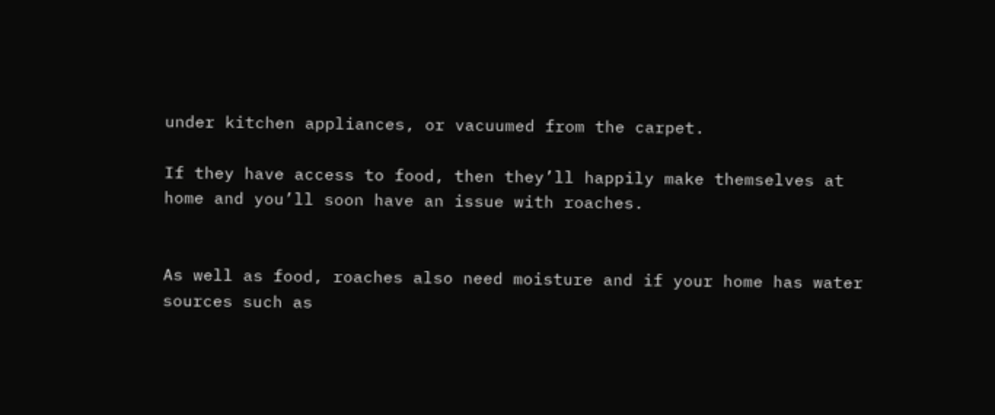under kitchen appliances, or vacuumed from the carpet.

If they have access to food, then they’ll happily make themselves at home and you’ll soon have an issue with roaches.


As well as food, roaches also need moisture and if your home has water sources such as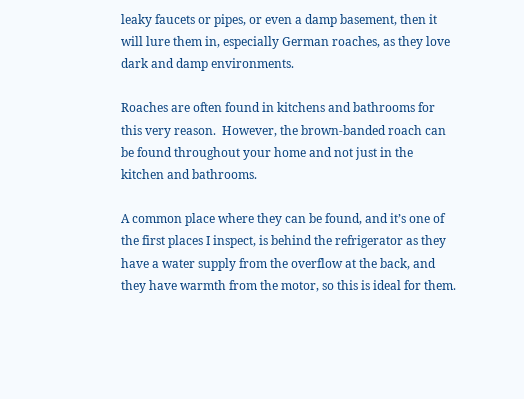leaky faucets or pipes, or even a damp basement, then it will lure them in, especially German roaches, as they love dark and damp environments.

Roaches are often found in kitchens and bathrooms for this very reason.  However, the brown-banded roach can be found throughout your home and not just in the kitchen and bathrooms.

A common place where they can be found, and it’s one of the first places I inspect, is behind the refrigerator as they have a water supply from the overflow at the back, and they have warmth from the motor, so this is ideal for them.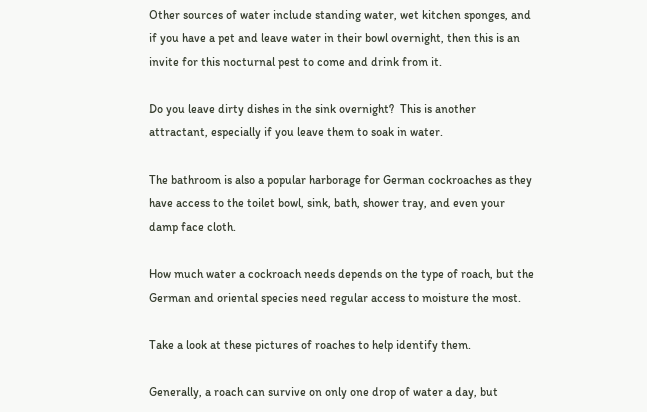Other sources of water include standing water, wet kitchen sponges, and if you have a pet and leave water in their bowl overnight, then this is an invite for this nocturnal pest to come and drink from it.

Do you leave dirty dishes in the sink overnight?  This is another attractant, especially if you leave them to soak in water.

The bathroom is also a popular harborage for German cockroaches as they have access to the toilet bowl, sink, bath, shower tray, and even your damp face cloth.

How much water a cockroach needs depends on the type of roach, but the German and oriental species need regular access to moisture the most.

Take a look at these pictures of roaches to help identify them.

Generally, a roach can survive on only one drop of water a day, but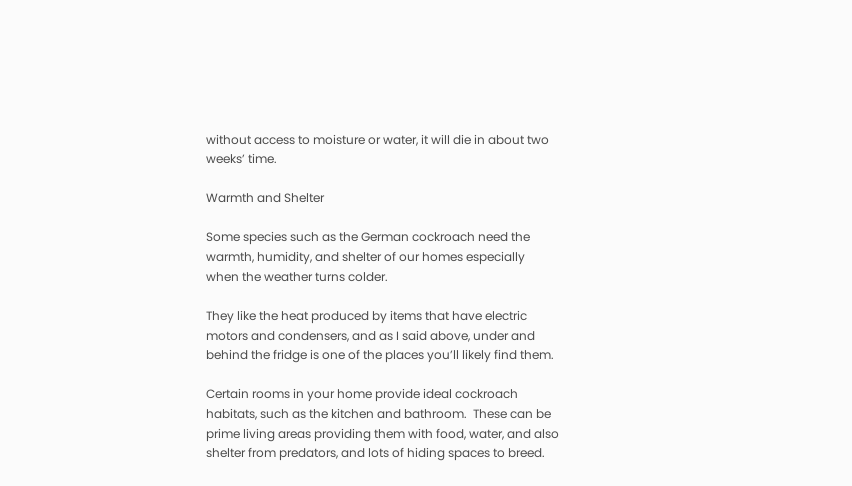without access to moisture or water, it will die in about two weeks’ time.

Warmth and Shelter

Some species such as the German cockroach need the warmth, humidity, and shelter of our homes especially when the weather turns colder.

They like the heat produced by items that have electric motors and condensers, and as I said above, under and behind the fridge is one of the places you’ll likely find them.

Certain rooms in your home provide ideal cockroach habitats, such as the kitchen and bathroom.  These can be prime living areas providing them with food, water, and also shelter from predators, and lots of hiding spaces to breed.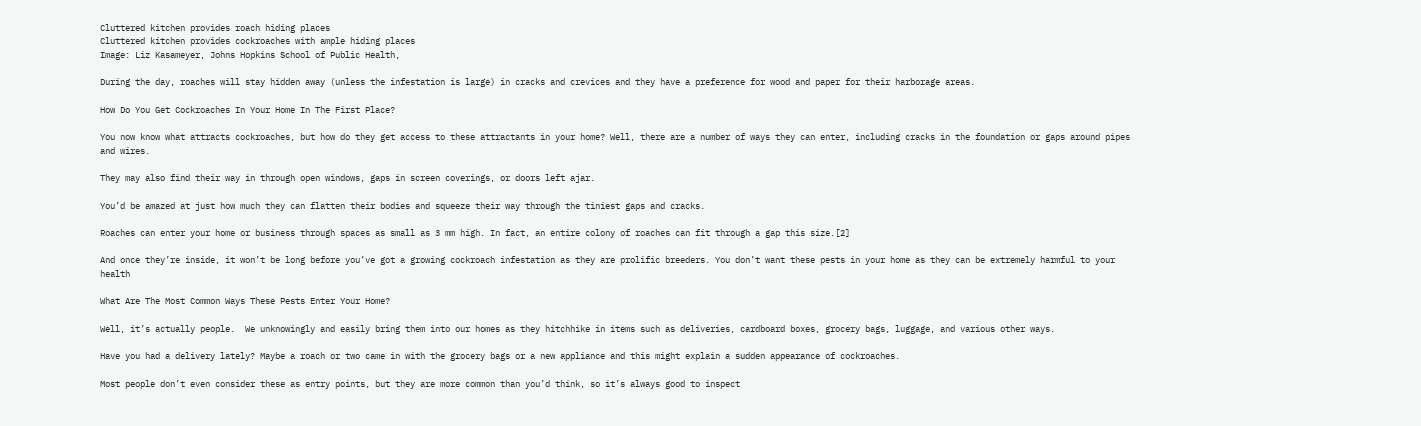Cluttered kitchen provides roach hiding places
Cluttered kitchen provides cockroaches with ample hiding places
Image: Liz Kasameyer, Johns Hopkins School of Public Health,

During the day, roaches will stay hidden away (unless the infestation is large) in cracks and crevices and they have a preference for wood and paper for their harborage areas.

How Do You Get Cockroaches In Your Home In The First Place?

You now know what attracts cockroaches, but how do they get access to these attractants in your home? Well, there are a number of ways they can enter, including cracks in the foundation or gaps around pipes and wires.

They may also find their way in through open windows, gaps in screen coverings, or doors left ajar.

You’d be amazed at just how much they can flatten their bodies and squeeze their way through the tiniest gaps and cracks.

Roaches can enter your home or business through spaces as small as 3 mm high. In fact, an entire colony of roaches can fit through a gap this size.[2]

And once they’re inside, it won’t be long before you’ve got a growing cockroach infestation as they are prolific breeders. You don’t want these pests in your home as they can be extremely harmful to your health

What Are The Most Common Ways These Pests Enter Your Home?

Well, it’s actually people.  We unknowingly and easily bring them into our homes as they hitchhike in items such as deliveries, cardboard boxes, grocery bags, luggage, and various other ways.

Have you had a delivery lately? Maybe a roach or two came in with the grocery bags or a new appliance and this might explain a sudden appearance of cockroaches.

Most people don’t even consider these as entry points, but they are more common than you’d think, so it’s always good to inspect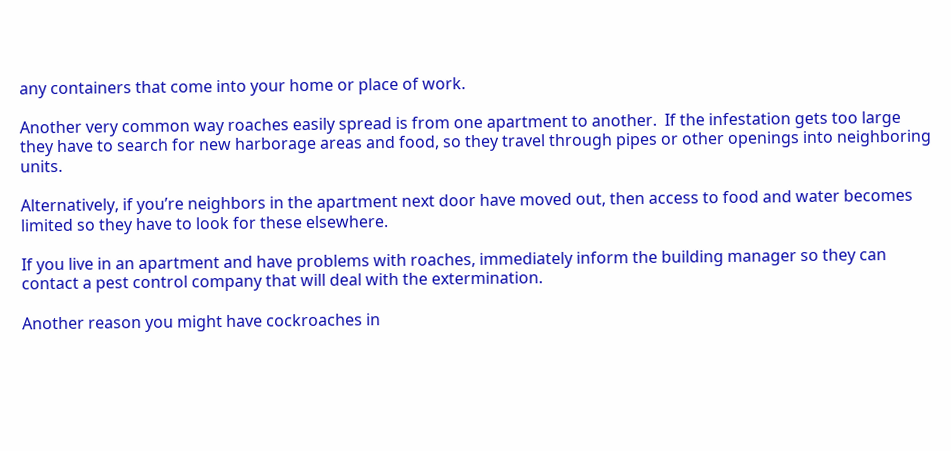any containers that come into your home or place of work.

Another very common way roaches easily spread is from one apartment to another.  If the infestation gets too large they have to search for new harborage areas and food, so they travel through pipes or other openings into neighboring units.

Alternatively, if you’re neighbors in the apartment next door have moved out, then access to food and water becomes limited so they have to look for these elsewhere.

If you live in an apartment and have problems with roaches, immediately inform the building manager so they can contact a pest control company that will deal with the extermination.

Another reason you might have cockroaches in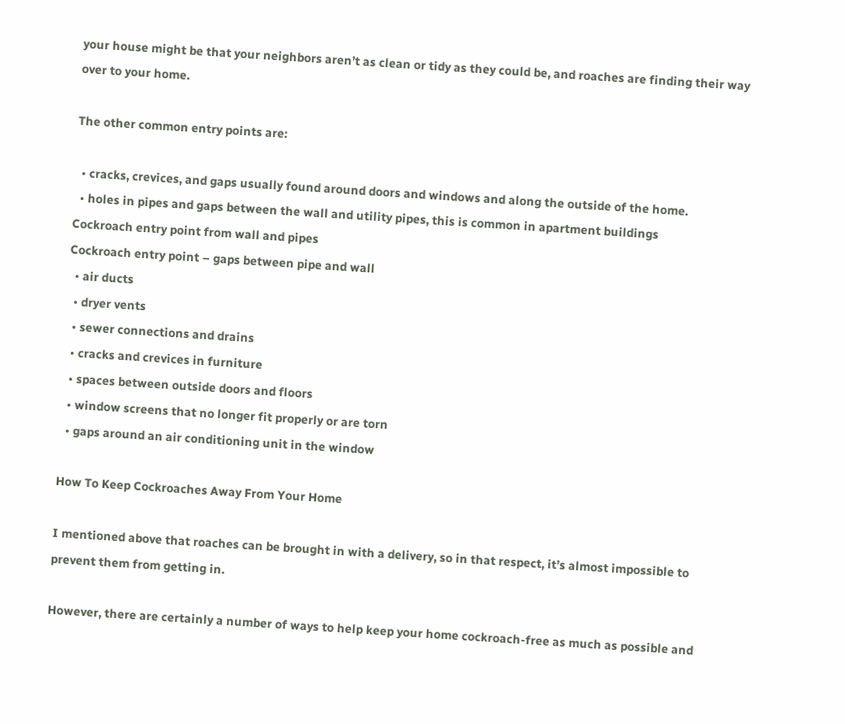your house might be that your neighbors aren’t as clean or tidy as they could be, and roaches are finding their way over to your home.

The other common entry points are:

  • cracks, crevices, and gaps usually found around doors and windows and along the outside of the home.
  • holes in pipes and gaps between the wall and utility pipes, this is common in apartment buildings
Cockroach entry point from wall and pipes
Cockroach entry point – gaps between pipe and wall
  • air ducts
  • dryer vents
  • sewer connections and drains
  • cracks and crevices in furniture
  • spaces between outside doors and floors
  • window screens that no longer fit properly or are torn
  • gaps around an air conditioning unit in the window

How To Keep Cockroaches Away From Your Home

I mentioned above that roaches can be brought in with a delivery, so in that respect, it’s almost impossible to prevent them from getting in.

However, there are certainly a number of ways to help keep your home cockroach-free as much as possible and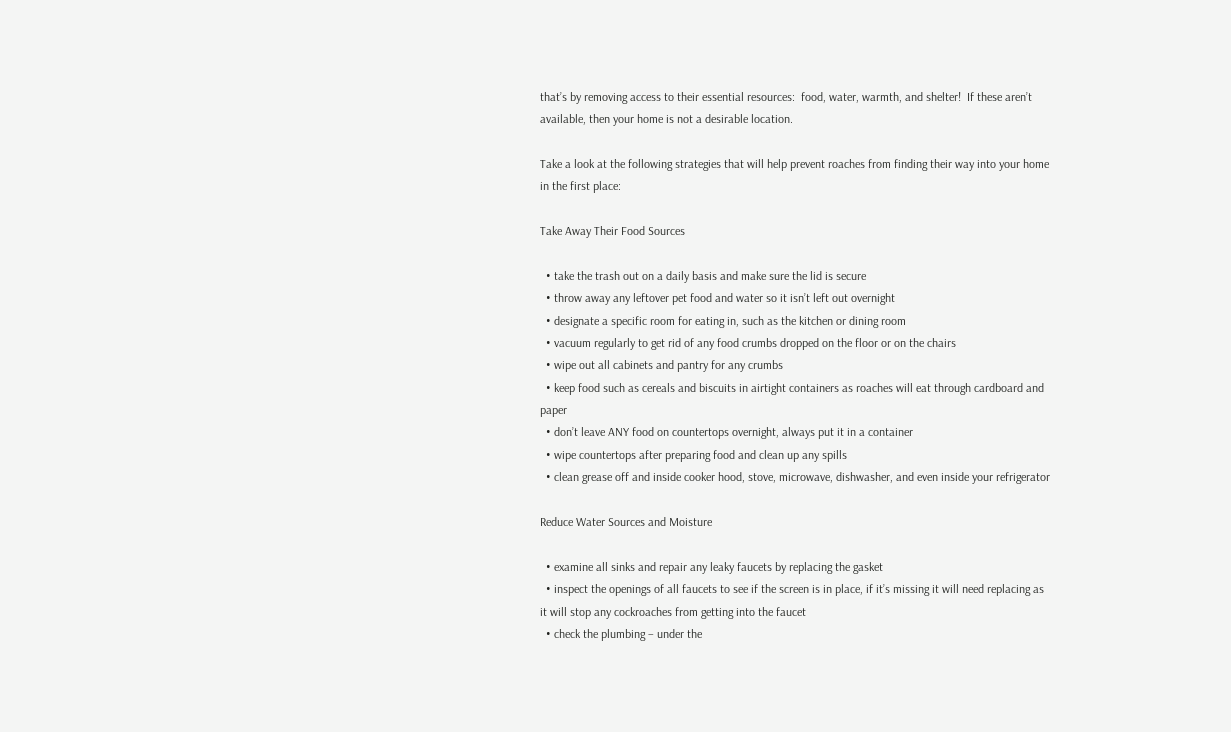that’s by removing access to their essential resources:  food, water, warmth, and shelter!  If these aren’t available, then your home is not a desirable location.

Take a look at the following strategies that will help prevent roaches from finding their way into your home in the first place:

Take Away Their Food Sources

  • take the trash out on a daily basis and make sure the lid is secure
  • throw away any leftover pet food and water so it isn’t left out overnight
  • designate a specific room for eating in, such as the kitchen or dining room
  • vacuum regularly to get rid of any food crumbs dropped on the floor or on the chairs
  • wipe out all cabinets and pantry for any crumbs
  • keep food such as cereals and biscuits in airtight containers as roaches will eat through cardboard and paper
  • don’t leave ANY food on countertops overnight, always put it in a container
  • wipe countertops after preparing food and clean up any spills
  • clean grease off and inside cooker hood, stove, microwave, dishwasher, and even inside your refrigerator

Reduce Water Sources and Moisture

  • examine all sinks and repair any leaky faucets by replacing the gasket
  • inspect the openings of all faucets to see if the screen is in place, if it’s missing it will need replacing as it will stop any cockroaches from getting into the faucet
  • check the plumbing – under the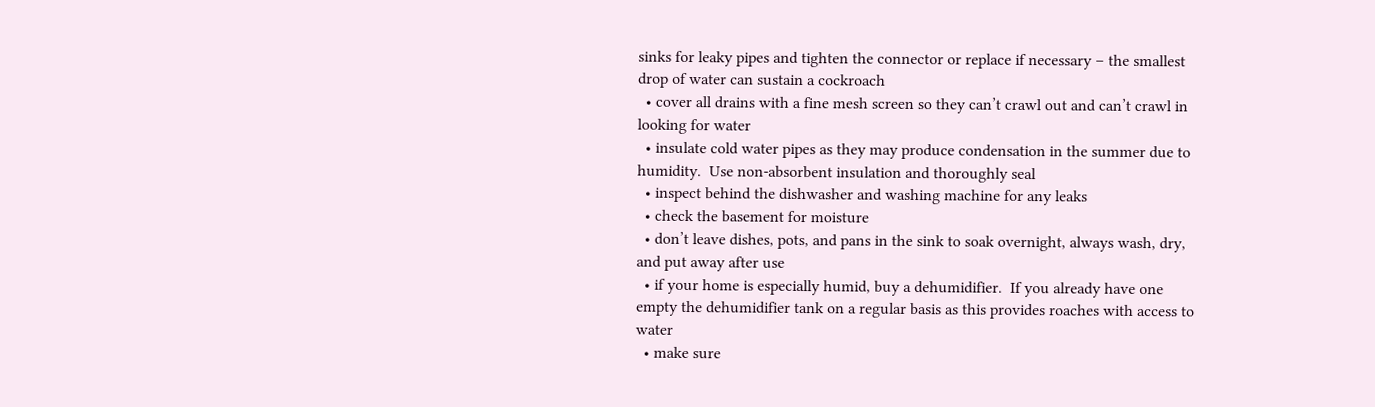sinks for leaky pipes and tighten the connector or replace if necessary – the smallest drop of water can sustain a cockroach
  • cover all drains with a fine mesh screen so they can’t crawl out and can’t crawl in looking for water
  • insulate cold water pipes as they may produce condensation in the summer due to humidity.  Use non-absorbent insulation and thoroughly seal
  • inspect behind the dishwasher and washing machine for any leaks
  • check the basement for moisture
  • don’t leave dishes, pots, and pans in the sink to soak overnight, always wash, dry, and put away after use
  • if your home is especially humid, buy a dehumidifier.  If you already have one empty the dehumidifier tank on a regular basis as this provides roaches with access to water
  • make sure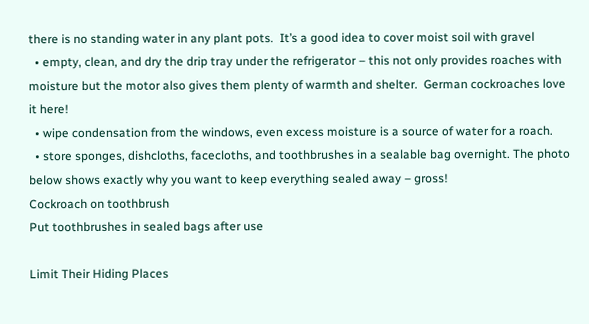there is no standing water in any plant pots.  It’s a good idea to cover moist soil with gravel
  • empty, clean, and dry the drip tray under the refrigerator – this not only provides roaches with moisture but the motor also gives them plenty of warmth and shelter.  German cockroaches love it here!
  • wipe condensation from the windows, even excess moisture is a source of water for a roach.
  • store sponges, dishcloths, facecloths, and toothbrushes in a sealable bag overnight. The photo below shows exactly why you want to keep everything sealed away – gross!
Cockroach on toothbrush
Put toothbrushes in sealed bags after use

Limit Their Hiding Places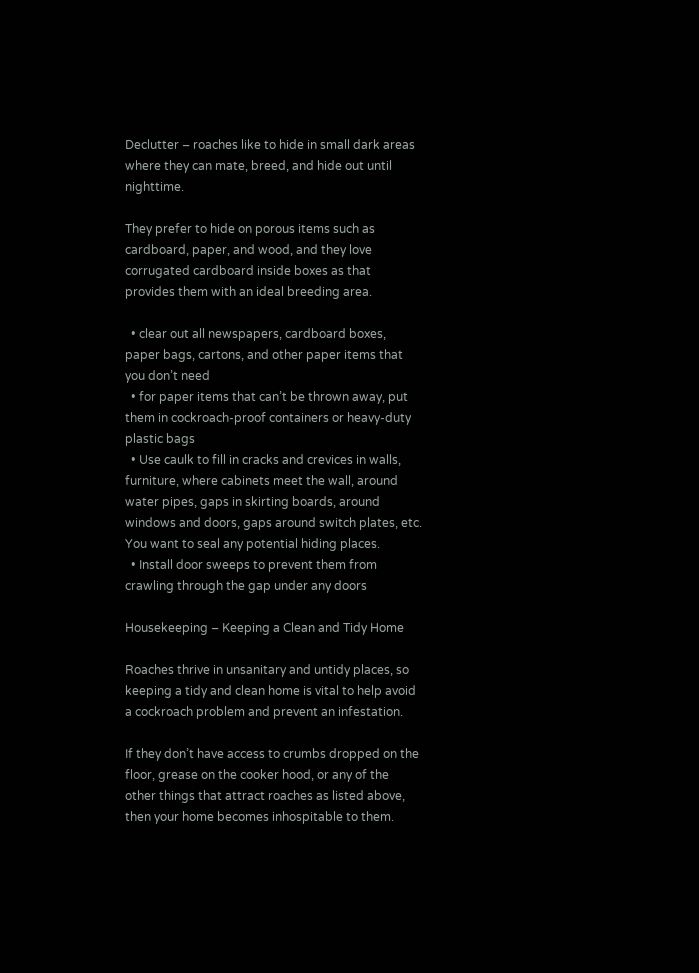Declutter – roaches like to hide in small dark areas where they can mate, breed, and hide out until nighttime.

They prefer to hide on porous items such as cardboard, paper, and wood, and they love corrugated cardboard inside boxes as that provides them with an ideal breeding area.

  • clear out all newspapers, cardboard boxes, paper bags, cartons, and other paper items that you don’t need
  • for paper items that can’t be thrown away, put them in cockroach-proof containers or heavy-duty plastic bags
  • Use caulk to fill in cracks and crevices in walls, furniture, where cabinets meet the wall, around water pipes, gaps in skirting boards, around windows and doors, gaps around switch plates, etc.  You want to seal any potential hiding places.
  • Install door sweeps to prevent them from crawling through the gap under any doors

Housekeeping – Keeping a Clean and Tidy Home

Roaches thrive in unsanitary and untidy places, so keeping a tidy and clean home is vital to help avoid a cockroach problem and prevent an infestation.

If they don’t have access to crumbs dropped on the floor, grease on the cooker hood, or any of the other things that attract roaches as listed above, then your home becomes inhospitable to them.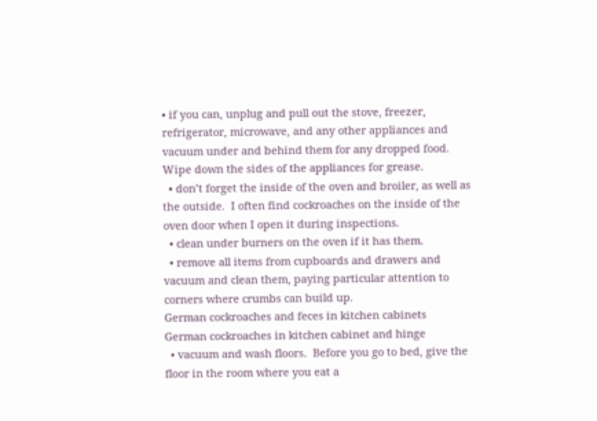• if you can, unplug and pull out the stove, freezer, refrigerator, microwave, and any other appliances and vacuum under and behind them for any dropped food.  Wipe down the sides of the appliances for grease.
  • don’t forget the inside of the oven and broiler, as well as the outside.  I often find cockroaches on the inside of the oven door when I open it during inspections.
  • clean under burners on the oven if it has them.
  • remove all items from cupboards and drawers and vacuum and clean them, paying particular attention to corners where crumbs can build up.
German cockroaches and feces in kitchen cabinets
German cockroaches in kitchen cabinet and hinge
  • vacuum and wash floors.  Before you go to bed, give the floor in the room where you eat a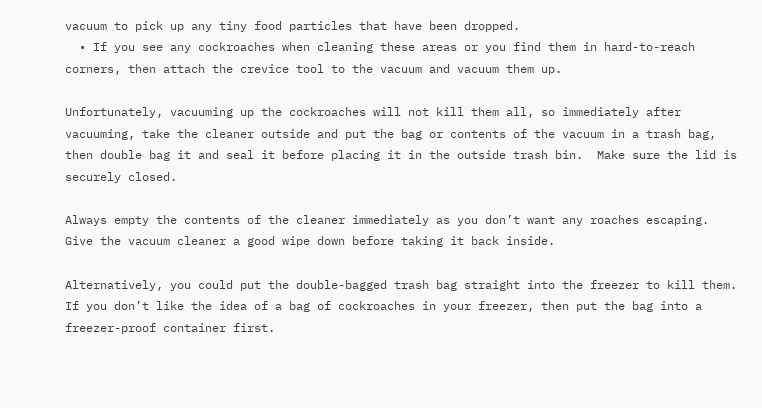vacuum to pick up any tiny food particles that have been dropped.
  • If you see any cockroaches when cleaning these areas or you find them in hard-to-reach corners, then attach the crevice tool to the vacuum and vacuum them up.

Unfortunately, vacuuming up the cockroaches will not kill them all, so immediately after vacuuming, take the cleaner outside and put the bag or contents of the vacuum in a trash bag, then double bag it and seal it before placing it in the outside trash bin.  Make sure the lid is securely closed.

Always empty the contents of the cleaner immediately as you don’t want any roaches escaping.  Give the vacuum cleaner a good wipe down before taking it back inside.

Alternatively, you could put the double-bagged trash bag straight into the freezer to kill them.   If you don’t like the idea of a bag of cockroaches in your freezer, then put the bag into a freezer-proof container first.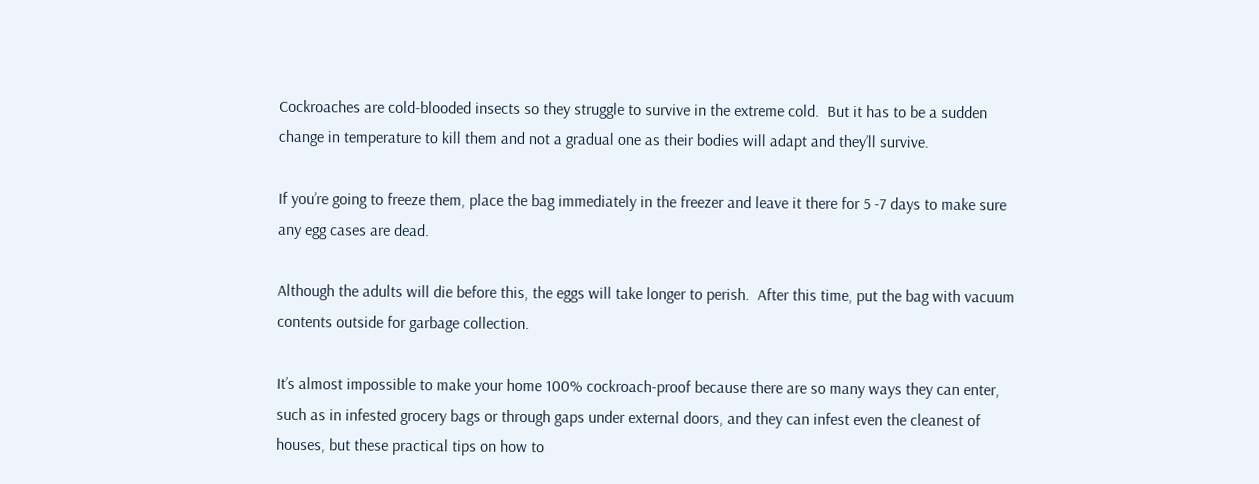Cockroaches are cold-blooded insects so they struggle to survive in the extreme cold.  But it has to be a sudden change in temperature to kill them and not a gradual one as their bodies will adapt and they’ll survive.

If you’re going to freeze them, place the bag immediately in the freezer and leave it there for 5 -7 days to make sure any egg cases are dead.

Although the adults will die before this, the eggs will take longer to perish.  After this time, put the bag with vacuum contents outside for garbage collection.

It’s almost impossible to make your home 100% cockroach-proof because there are so many ways they can enter, such as in infested grocery bags or through gaps under external doors, and they can infest even the cleanest of houses, but these practical tips on how to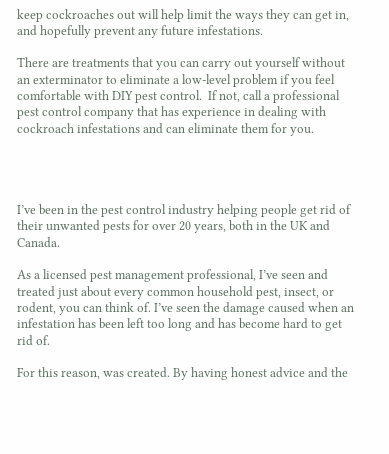keep cockroaches out will help limit the ways they can get in, and hopefully prevent any future infestations.

There are treatments that you can carry out yourself without an exterminator to eliminate a low-level problem if you feel comfortable with DIY pest control.  If not, call a professional pest control company that has experience in dealing with cockroach infestations and can eliminate them for you.




I’ve been in the pest control industry helping people get rid of their unwanted pests for over 20 years, both in the UK and Canada.

As a licensed pest management professional, I’ve seen and treated just about every common household pest, insect, or rodent, you can think of. I’ve seen the damage caused when an infestation has been left too long and has become hard to get rid of.

For this reason, was created. By having honest advice and the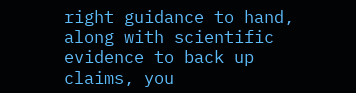right guidance to hand, along with scientific evidence to back up claims, you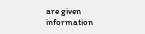are given information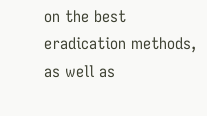on the best eradication methods, as well as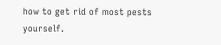how to get rid of most pests yourself.